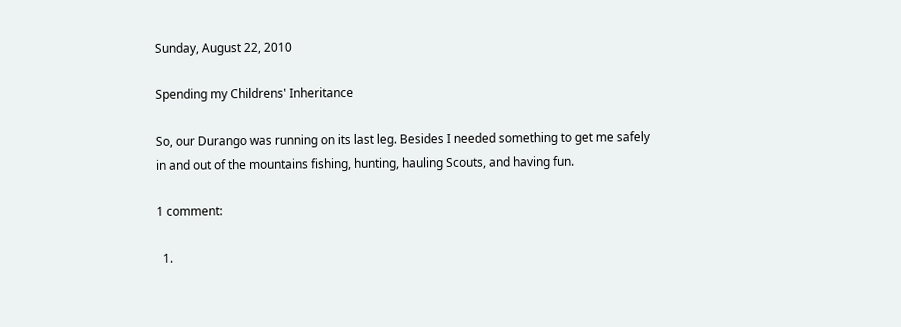Sunday, August 22, 2010

Spending my Childrens' Inheritance

So, our Durango was running on its last leg. Besides I needed something to get me safely in and out of the mountains fishing, hunting, hauling Scouts, and having fun.

1 comment:

  1.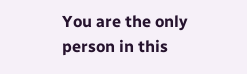You are the only person in this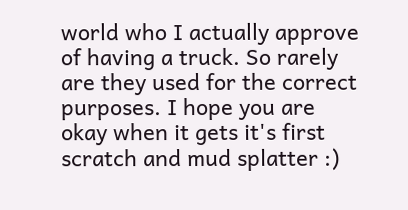world who I actually approve of having a truck. So rarely are they used for the correct purposes. I hope you are okay when it gets it's first scratch and mud splatter :)